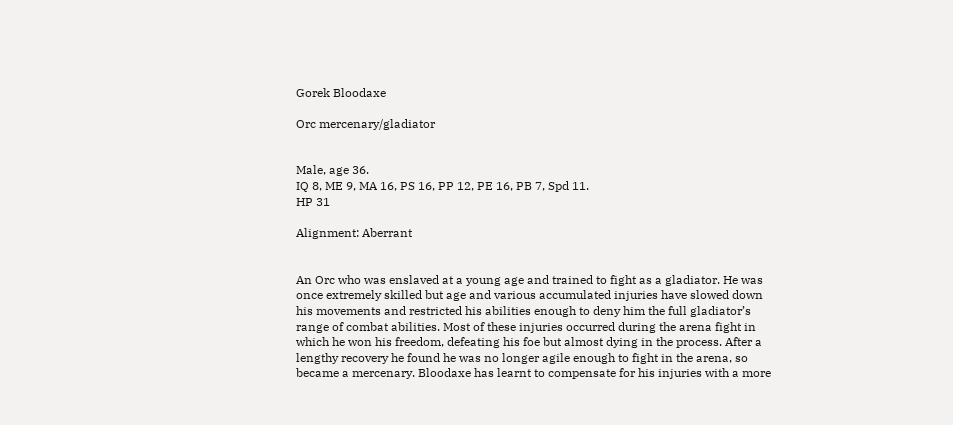Gorek Bloodaxe

Orc mercenary/gladiator


Male, age 36.
IQ 8, ME 9, MA 16, PS 16, PP 12, PE 16, PB 7, Spd 11.
HP 31

Alignment: Aberrant


An Orc who was enslaved at a young age and trained to fight as a gladiator. He was once extremely skilled but age and various accumulated injuries have slowed down his movements and restricted his abilities enough to deny him the full gladiator’s range of combat abilities. Most of these injuries occurred during the arena fight in which he won his freedom, defeating his foe but almost dying in the process. After a lengthy recovery he found he was no longer agile enough to fight in the arena, so became a mercenary. Bloodaxe has learnt to compensate for his injuries with a more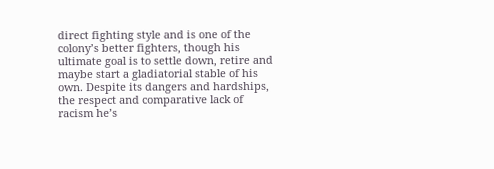direct fighting style and is one of the colony’s better fighters, though his ultimate goal is to settle down, retire and maybe start a gladiatorial stable of his own. Despite its dangers and hardships, the respect and comparative lack of racism he’s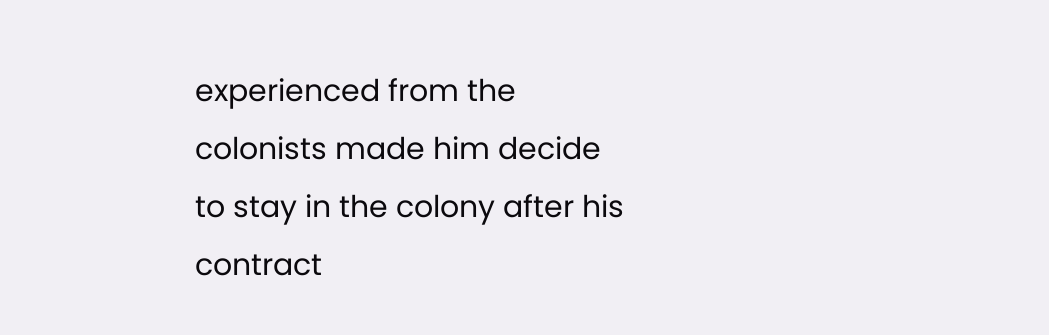experienced from the colonists made him decide to stay in the colony after his contract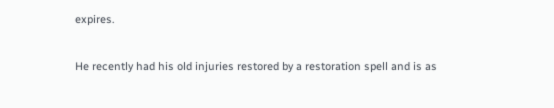expires.

He recently had his old injuries restored by a restoration spell and is as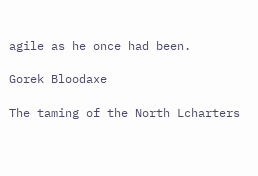agile as he once had been.

Gorek Bloodaxe

The taming of the North Lcharters